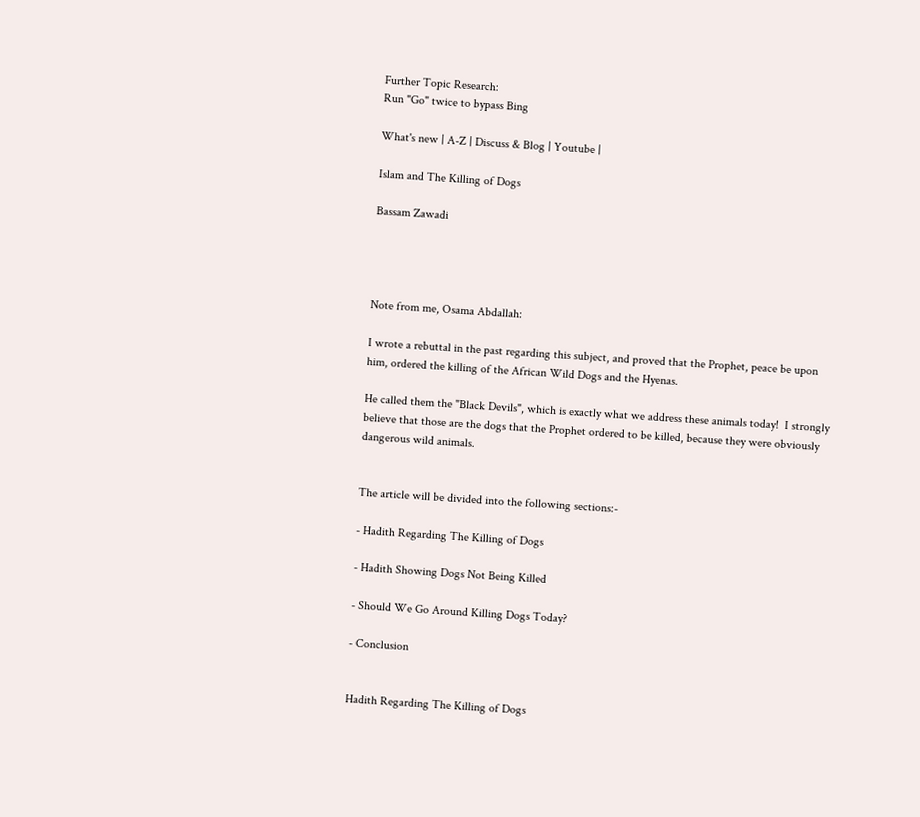Further Topic Research:
Run "Go" twice to bypass Bing

What's new | A-Z | Discuss & Blog | Youtube |

Islam and The Killing of Dogs

Bassam Zawadi




Note from me, Osama Abdallah:

I wrote a rebuttal in the past regarding this subject, and proved that the Prophet, peace be upon him, ordered the killing of the African Wild Dogs and the Hyenas.

He called them the "Black Devils", which is exactly what we address these animals today!  I strongly believe that those are the dogs that the Prophet ordered to be killed, because they were obviously dangerous wild animals.


The article will be divided into the following sections:-

- Hadith Regarding The Killing of Dogs

- Hadith Showing Dogs Not Being Killed

- Should We Go Around Killing Dogs Today?

- Conclusion


Hadith Regarding The Killing of Dogs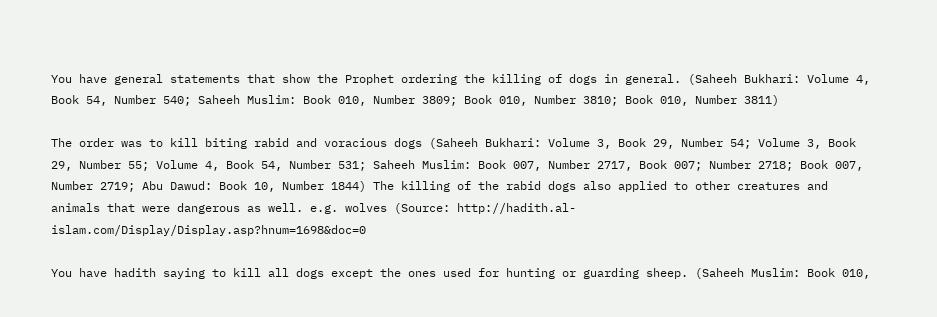You have general statements that show the Prophet ordering the killing of dogs in general. (Saheeh Bukhari: Volume 4, Book 54, Number 540; Saheeh Muslim: Book 010, Number 3809; Book 010, Number 3810; Book 010, Number 3811)

The order was to kill biting rabid and voracious dogs (Saheeh Bukhari: Volume 3, Book 29, Number 54; Volume 3, Book 29, Number 55; Volume 4, Book 54, Number 531; Saheeh Muslim: Book 007, Number 2717, Book 007; Number 2718; Book 007, Number 2719; Abu Dawud: Book 10, Number 1844) The killing of the rabid dogs also applied to other creatures and animals that were dangerous as well. e.g. wolves (Source: http://hadith.al-islam.com/Display/Display.asp?hnum=1698&doc=0

You have hadith saying to kill all dogs except the ones used for hunting or guarding sheep. (Saheeh Muslim: Book 010,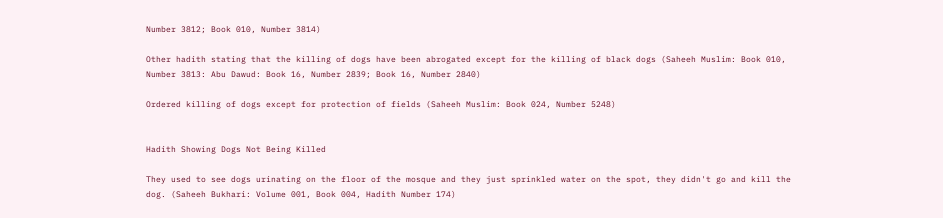Number 3812; Book 010, Number 3814)

Other hadith stating that the killing of dogs have been abrogated except for the killing of black dogs (Saheeh Muslim: Book 010, Number 3813: Abu Dawud: Book 16, Number 2839; Book 16, Number 2840)

Ordered killing of dogs except for protection of fields (Saheeh Muslim: Book 024, Number 5248)


Hadith Showing Dogs Not Being Killed

They used to see dogs urinating on the floor of the mosque and they just sprinkled water on the spot, they didn't go and kill the dog. (Saheeh Bukhari: Volume 001, Book 004, Hadith Number 174)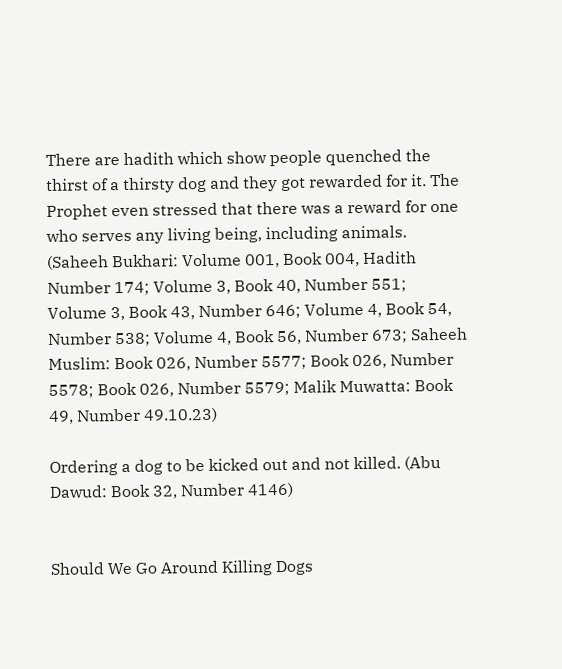There are hadith which show people quenched the thirst of a thirsty dog and they got rewarded for it. The Prophet even stressed that there was a reward for one who serves any living being, including animals. (Saheeh Bukhari: Volume 001, Book 004, Hadith Number 174; Volume 3, Book 40, Number 551; Volume 3, Book 43, Number 646; Volume 4, Book 54, Number 538; Volume 4, Book 56, Number 673; Saheeh Muslim: Book 026, Number 5577; Book 026, Number 5578; Book 026, Number 5579; Malik Muwatta: Book 49, Number 49.10.23)

Ordering a dog to be kicked out and not killed. (Abu Dawud: Book 32, Number 4146)


Should We Go Around Killing Dogs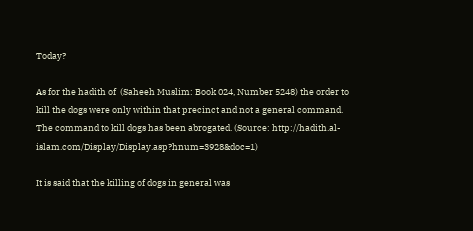Today?

As for the hadith of  (Saheeh Muslim: Book 024, Number 5248) the order to kill the dogs were only within that precinct and not a general command. The command to kill dogs has been abrogated. (Source: http://hadith.al-islam.com/Display/Display.asp?hnum=3928&doc=1)

It is said that the killing of dogs in general was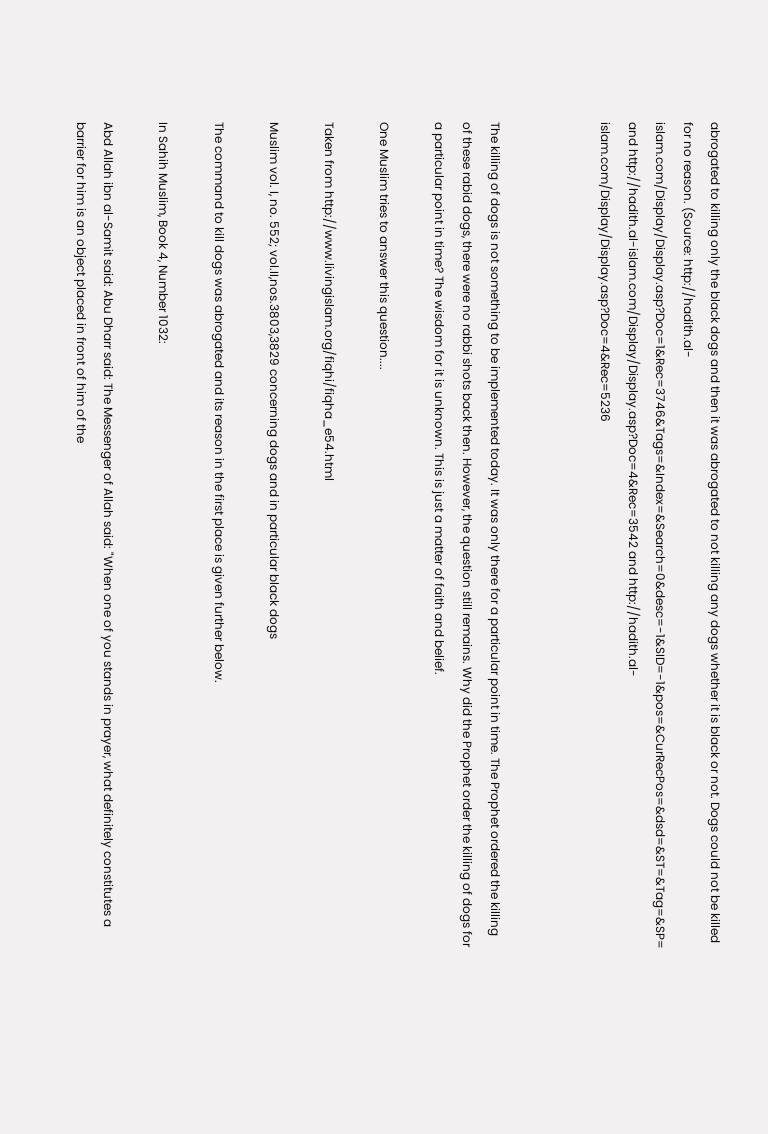abrogated to killing only the black dogs and then it was abrogated to not killing any dogs whether it is black or not. Dogs could not be killed for no reason. (Source: http://hadith.al-islam.com/Display/Display.asp?Doc=1&Rec=3746&Tags=&Index=&Search=0&desc=-1&SID=-1&pos=&CurRecPos=&dsd=&ST=&Tag=&SP=  and http://hadith.al-islam.com/Display/Display.asp?Doc=4&Rec=3542 and http://hadith.al-islam.com/Display/Display.asp?Doc=4&Rec=5236



The killing of dogs is not something to be implemented today. It was only there for a particular point in time. The Prophet ordered the killing of these rabid dogs, there were no rabbi shots back then. However, the question still remains. Why did the Prophet order the killing of dogs for a particular point in time? The wisdom for it is unknown. This is just a matter of faith and belief.

One Muslim tries to answer this question....

Taken from http://www.livingislam.org/fiqhi/fiqha_e54.html

Muslim vol. I, no. 552; vol.II,nos.3803,3829 concerning dogs and in particular black dogs

The command to kill dogs was abrogated and its reason in the first place is given further below.

In Sahih Muslim, Book 4, Number 1032:

Abd Allah ibn al-Samit said: Abu Dharr said: The Messenger of Allah said: "When one of you stands in prayer, what definitely constitutes a barrier for him is an object placed in front of him of the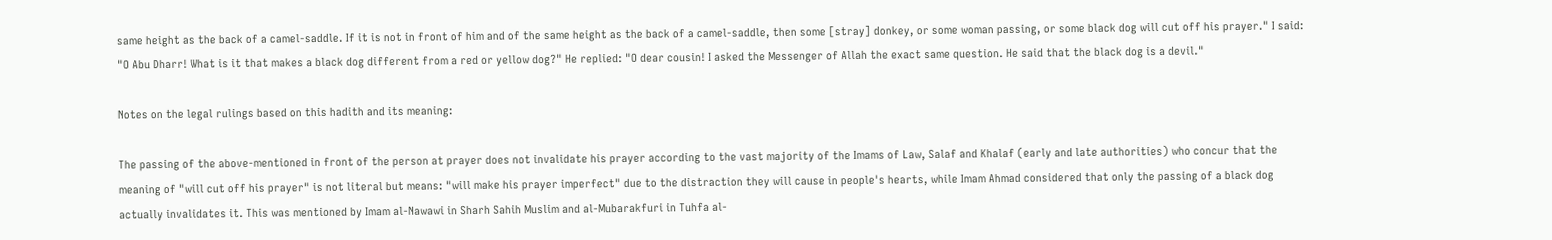same height as the back of a camel-saddle. If it is not in front of him and of the same height as the back of a camel-saddle, then some [stray] donkey, or some woman passing, or some black dog will cut off his prayer." I said: "O Abu Dharr! What is it that makes a black dog different from a red or yellow dog?" He replied: "O dear cousin! I asked the Messenger of Allah the exact same question. He said that the black dog is a devil."

Notes on the legal rulings based on this hadith and its meaning:

The passing of the above-mentioned in front of the person at prayer does not invalidate his prayer according to the vast majority of the Imams of Law, Salaf and Khalaf (early and late authorities) who concur that the meaning of "will cut off his prayer" is not literal but means: "will make his prayer imperfect" due to the distraction they will cause in people's hearts, while Imam Ahmad considered that only the passing of a black dog actually invalidates it. This was mentioned by Imam al-Nawawi in Sharh Sahih Muslim and al-Mubarakfuri in Tuhfa al-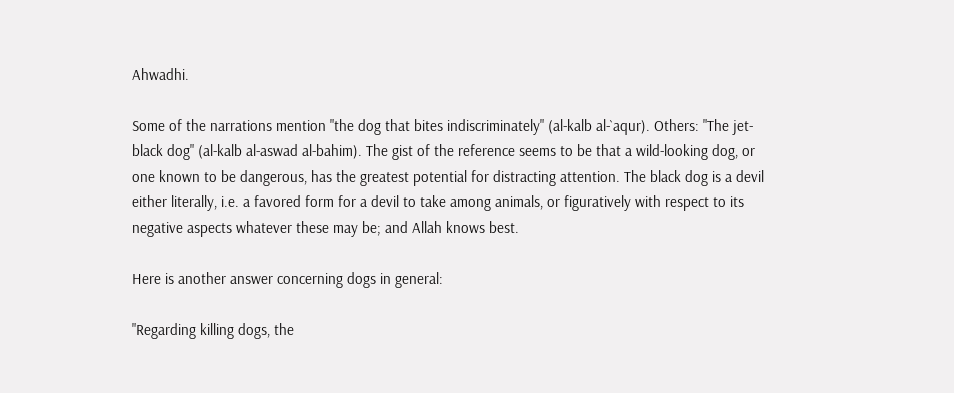Ahwadhi.

Some of the narrations mention "the dog that bites indiscriminately" (al-kalb al-`aqur). Others: "The jet-black dog" (al-kalb al-aswad al-bahim). The gist of the reference seems to be that a wild-looking dog, or one known to be dangerous, has the greatest potential for distracting attention. The black dog is a devil either literally, i.e. a favored form for a devil to take among animals, or figuratively with respect to its negative aspects whatever these may be; and Allah knows best.

Here is another answer concerning dogs in general:

"Regarding killing dogs, the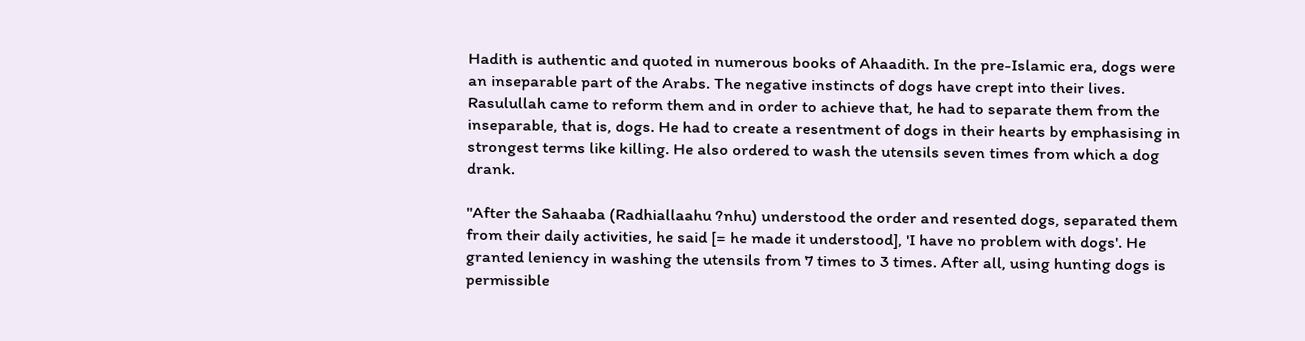Hadith is authentic and quoted in numerous books of Ahaadith. In the pre-Islamic era, dogs were an inseparable part of the Arabs. The negative instincts of dogs have crept into their lives. Rasulullah came to reform them and in order to achieve that, he had to separate them from the inseparable, that is, dogs. He had to create a resentment of dogs in their hearts by emphasising in strongest terms like killing. He also ordered to wash the utensils seven times from which a dog drank.

"After the Sahaaba (Radhiallaahu ?nhu) understood the order and resented dogs, separated them from their daily activities, he said [= he made it understood], 'I have no problem with dogs'. He granted leniency in washing the utensils from 7 times to 3 times. After all, using hunting dogs is permissible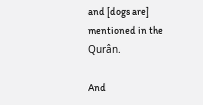and [dogs are] mentioned in the Qurân.

And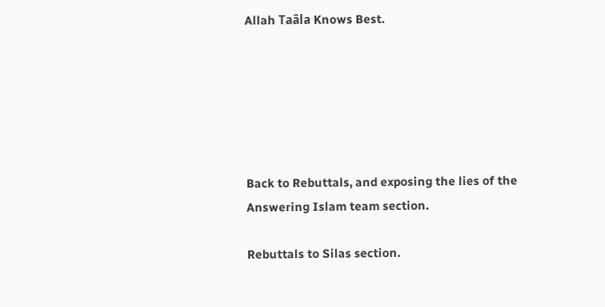Allah Taâla Knows Best.






Back to Rebuttals, and exposing the lies of the Answering Islam team section.

Rebuttals to Silas section.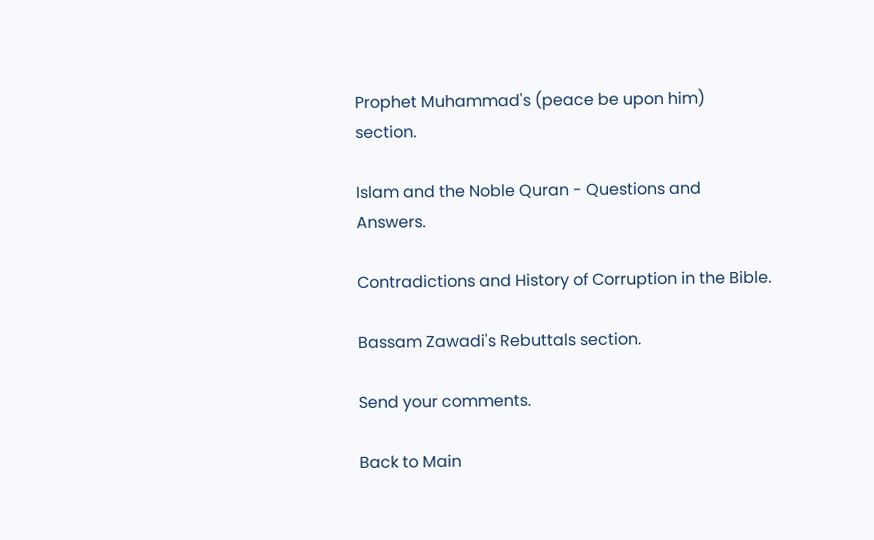Prophet Muhammad's (peace be upon him) section.

Islam and the Noble Quran - Questions and Answers.

Contradictions and History of Corruption in the Bible.

Bassam Zawadi's Rebuttals section.

Send your comments.

Back to Main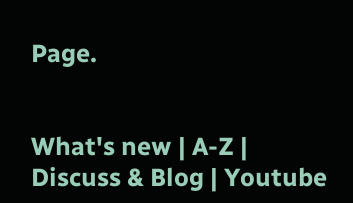Page.


What's new | A-Z | Discuss & Blog | Youtube